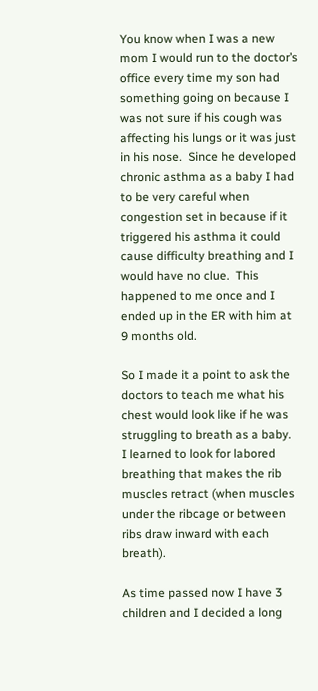You know when I was a new mom I would run to the doctor’s office every time my son had something going on because I was not sure if his cough was affecting his lungs or it was just in his nose.  Since he developed chronic asthma as a baby I had to be very careful when congestion set in because if it triggered his asthma it could cause difficulty breathing and I would have no clue.  This happened to me once and I ended up in the ER with him at 9 months old.

So I made it a point to ask the doctors to teach me what his chest would look like if he was struggling to breath as a baby.  I learned to look for labored breathing that makes the rib muscles retract (when muscles under the ribcage or between ribs draw inward with each breath).

As time passed now I have 3 children and I decided a long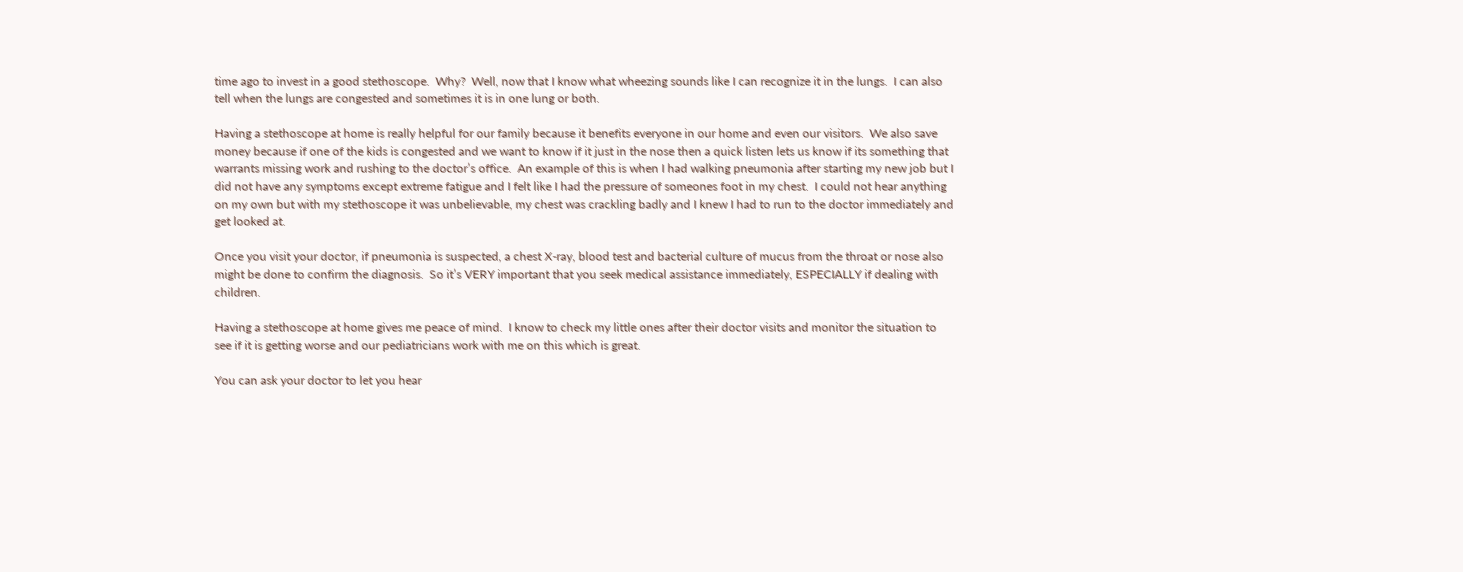time ago to invest in a good stethoscope.  Why?  Well, now that I know what wheezing sounds like I can recognize it in the lungs.  I can also tell when the lungs are congested and sometimes it is in one lung or both.

Having a stethoscope at home is really helpful for our family because it benefits everyone in our home and even our visitors.  We also save money because if one of the kids is congested and we want to know if it just in the nose then a quick listen lets us know if its something that warrants missing work and rushing to the doctor’s office.  An example of this is when I had walking pneumonia after starting my new job but I did not have any symptoms except extreme fatigue and I felt like I had the pressure of someones foot in my chest.  I could not hear anything on my own but with my stethoscope it was unbelievable, my chest was crackling badly and I knew I had to run to the doctor immediately and get looked at.

Once you visit your doctor, if pneumonia is suspected, a chest X-ray, blood test and bacterial culture of mucus from the throat or nose also might be done to confirm the diagnosis.  So it’s VERY important that you seek medical assistance immediately, ESPECIALLY if dealing with children.

Having a stethoscope at home gives me peace of mind.  I know to check my little ones after their doctor visits and monitor the situation to see if it is getting worse and our pediatricians work with me on this which is great.

You can ask your doctor to let you hear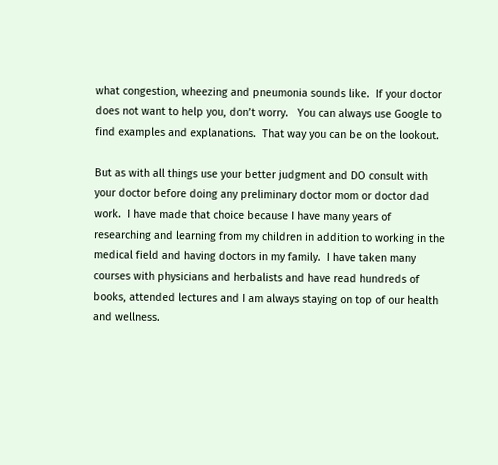what congestion, wheezing and pneumonia sounds like.  If your doctor does not want to help you, don’t worry.   You can always use Google to find examples and explanations.  That way you can be on the lookout.

But as with all things use your better judgment and DO consult with your doctor before doing any preliminary doctor mom or doctor dad work.  I have made that choice because I have many years of researching and learning from my children in addition to working in the medical field and having doctors in my family.  I have taken many courses with physicians and herbalists and have read hundreds of books, attended lectures and I am always staying on top of our health and wellness.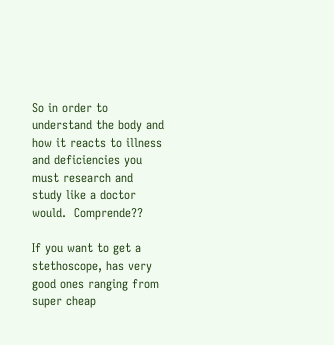So in order to understand the body and how it reacts to illness and deficiencies you must research and study like a doctor would.  Comprende??

If you want to get a stethoscope, has very good ones ranging from super cheap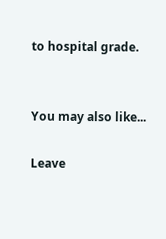to hospital grade.


You may also like...

Leave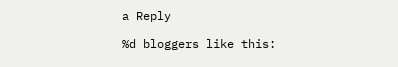a Reply

%d bloggers like this: